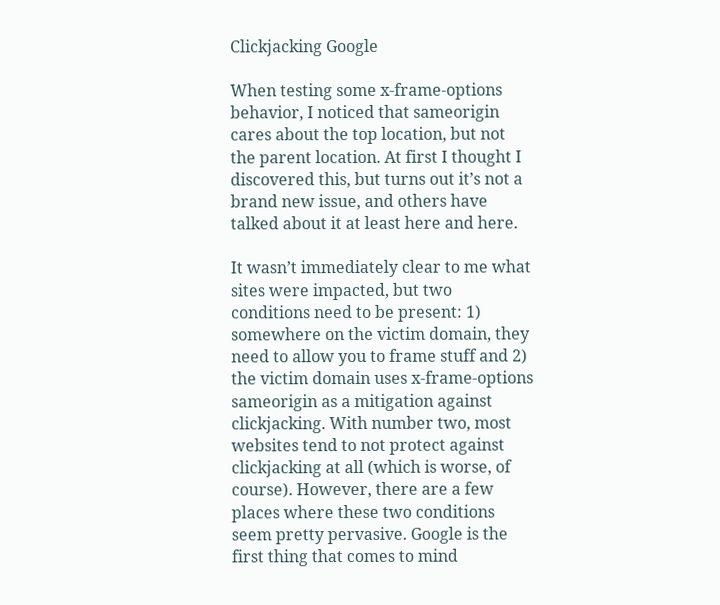Clickjacking Google

When testing some x-frame-options behavior, I noticed that sameorigin cares about the top location, but not the parent location. At first I thought I discovered this, but turns out it’s not a brand new issue, and others have talked about it at least here and here.

It wasn’t immediately clear to me what sites were impacted, but two conditions need to be present: 1) somewhere on the victim domain, they need to allow you to frame stuff and 2) the victim domain uses x-frame-options sameorigin as a mitigation against clickjacking. With number two, most websites tend to not protect against clickjacking at all (which is worse, of course). However, there are a few places where these two conditions seem pretty pervasive. Google is the first thing that comes to mind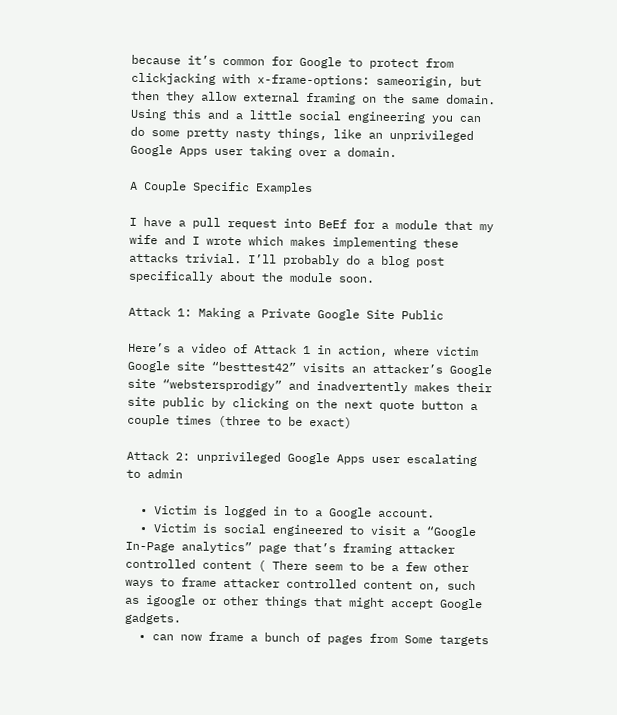because it’s common for Google to protect from clickjacking with x-frame-options: sameorigin, but then they allow external framing on the same domain. Using this and a little social engineering you can do some pretty nasty things, like an unprivileged Google Apps user taking over a domain.

A Couple Specific Examples

I have a pull request into BeEf for a module that my wife and I wrote which makes implementing these attacks trivial. I’ll probably do a blog post specifically about the module soon.

Attack 1: Making a Private Google Site Public

Here’s a video of Attack 1 in action, where victim Google site “besttest42” visits an attacker’s Google site “webstersprodigy” and inadvertently makes their site public by clicking on the next quote button a couple times (three to be exact)

Attack 2: unprivileged Google Apps user escalating to admin

  • Victim is logged in to a Google account.
  • Victim is social engineered to visit a “Google In-Page analytics” page that’s framing attacker controlled content ( There seem to be a few other ways to frame attacker controlled content on, such as igoogle or other things that might accept Google gadgets.
  • can now frame a bunch of pages from Some targets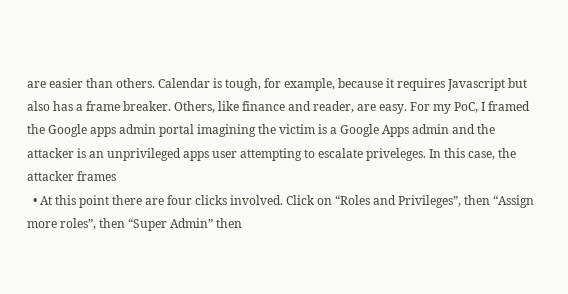are easier than others. Calendar is tough, for example, because it requires Javascript but also has a frame breaker. Others, like finance and reader, are easy. For my PoC, I framed the Google apps admin portal imagining the victim is a Google Apps admin and the attacker is an unprivileged apps user attempting to escalate priveleges. In this case, the attacker frames
  • At this point there are four clicks involved. Click on “Roles and Privileges”, then “Assign more roles”, then “Super Admin” then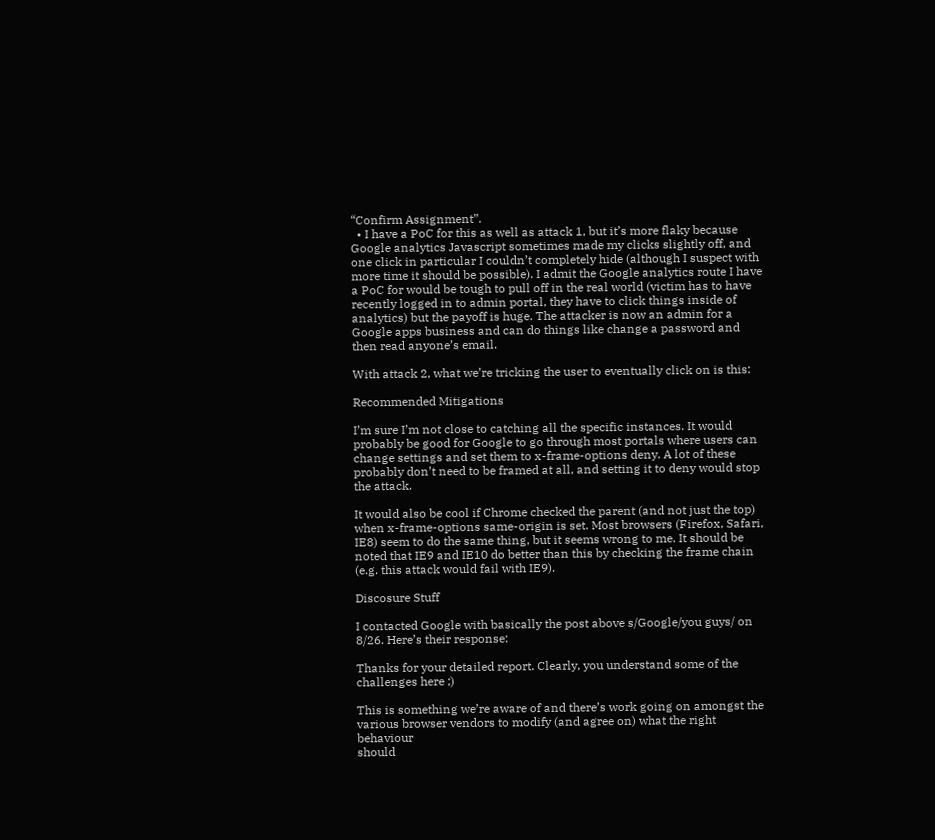“Confirm Assignment”.
  • I have a PoC for this as well as attack 1, but it’s more flaky because Google analytics Javascript sometimes made my clicks slightly off, and one click in particular I couldn’t completely hide (although I suspect with more time it should be possible). I admit the Google analytics route I have a PoC for would be tough to pull off in the real world (victim has to have recently logged in to admin portal, they have to click things inside of analytics) but the payoff is huge. The attacker is now an admin for a Google apps business and can do things like change a password and then read anyone’s email.

With attack 2, what we’re tricking the user to eventually click on is this:

Recommended Mitigations

I’m sure I’m not close to catching all the specific instances. It would probably be good for Google to go through most portals where users can change settings and set them to x-frame-options deny. A lot of these probably don’t need to be framed at all, and setting it to deny would stop the attack.

It would also be cool if Chrome checked the parent (and not just the top) when x-frame-options same-origin is set. Most browsers (Firefox, Safari, IE8) seem to do the same thing, but it seems wrong to me. It should be noted that IE9 and IE10 do better than this by checking the frame chain (e.g. this attack would fail with IE9).

Discosure Stuff

I contacted Google with basically the post above s/Google/you guys/ on 8/26. Here’s their response:

Thanks for your detailed report. Clearly, you understand some of the
challenges here ;)

This is something we’re aware of and there’s work going on amongst the
various browser vendors to modify (and agree on) what the right behaviour
should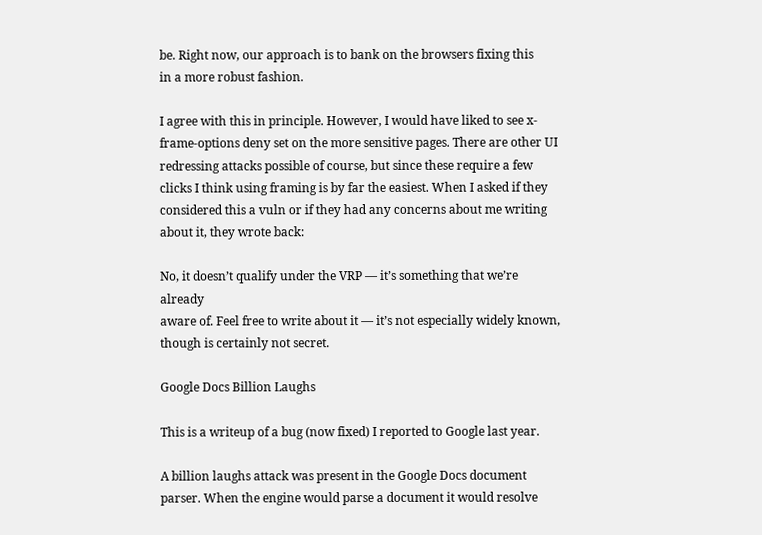be. Right now, our approach is to bank on the browsers fixing this
in a more robust fashion.

I agree with this in principle. However, I would have liked to see x-frame-options deny set on the more sensitive pages. There are other UI redressing attacks possible of course, but since these require a few clicks I think using framing is by far the easiest. When I asked if they considered this a vuln or if they had any concerns about me writing about it, they wrote back:

No, it doesn’t qualify under the VRP — it’s something that we’re already
aware of. Feel free to write about it — it’s not especially widely known,
though is certainly not secret.

Google Docs Billion Laughs

This is a writeup of a bug (now fixed) I reported to Google last year.

A billion laughs attack was present in the Google Docs document parser. When the engine would parse a document it would resolve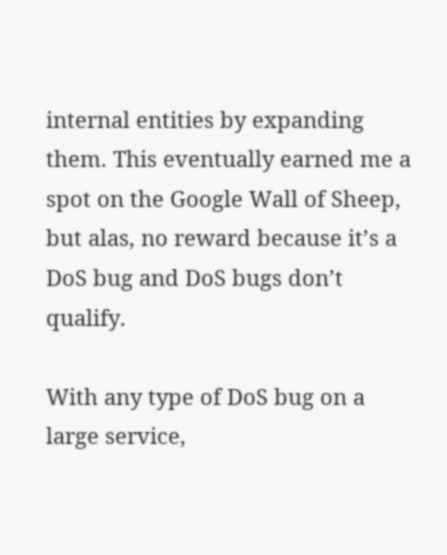internal entities by expanding them. This eventually earned me a spot on the Google Wall of Sheep, but alas, no reward because it’s a DoS bug and DoS bugs don’t qualify.

With any type of DoS bug on a large service,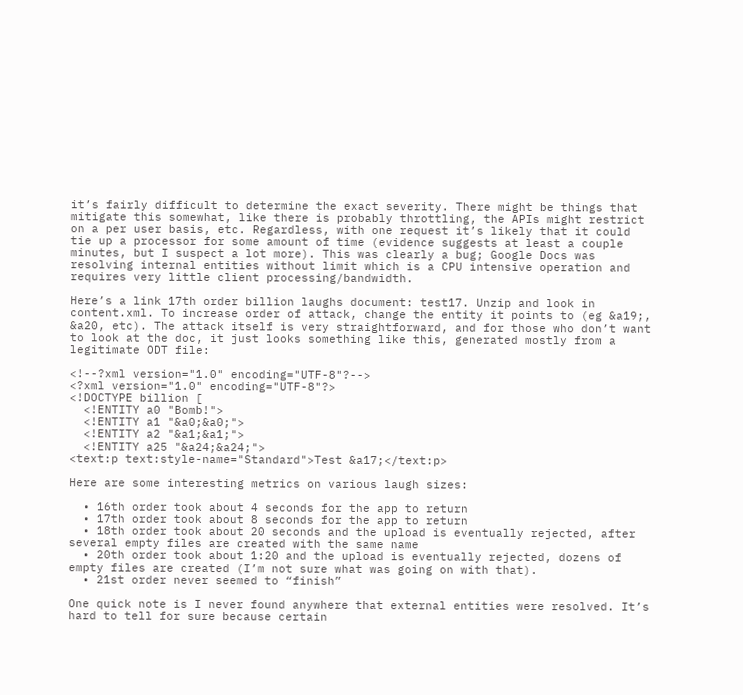it’s fairly difficult to determine the exact severity. There might be things that mitigate this somewhat, like there is probably throttling, the APIs might restrict on a per user basis, etc. Regardless, with one request it’s likely that it could tie up a processor for some amount of time (evidence suggests at least a couple minutes, but I suspect a lot more). This was clearly a bug; Google Docs was resolving internal entities without limit which is a CPU intensive operation and requires very little client processing/bandwidth.

Here’s a link 17th order billion laughs document: test17. Unzip and look in content.xml. To increase order of attack, change the entity it points to (eg &a19;, &a20, etc). The attack itself is very straightforward, and for those who don’t want to look at the doc, it just looks something like this, generated mostly from a legitimate ODT file:

<!--?xml version="1.0" encoding="UTF-8"?-->
<?xml version="1.0" encoding="UTF-8"?>
<!DOCTYPE billion [
  <!ENTITY a0 "Bomb!">
  <!ENTITY a1 "&a0;&a0;">
  <!ENTITY a2 "&a1;&a1;">
  <!ENTITY a25 "&a24;&a24;">
<text:p text:style-name="Standard">Test &a17;</text:p>

Here are some interesting metrics on various laugh sizes:

  • 16th order took about 4 seconds for the app to return
  • 17th order took about 8 seconds for the app to return
  • 18th order took about 20 seconds and the upload is eventually rejected, after several empty files are created with the same name
  • 20th order took about 1:20 and the upload is eventually rejected, dozens of empty files are created (I’m not sure what was going on with that).
  • 21st order never seemed to “finish”

One quick note is I never found anywhere that external entities were resolved. It’s hard to tell for sure because certain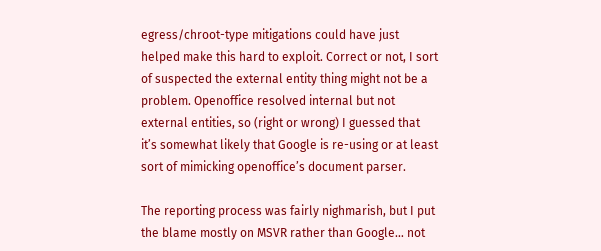egress/chroot-type mitigations could have just helped make this hard to exploit. Correct or not, I sort of suspected the external entity thing might not be a problem. Openoffice resolved internal but not external entities, so (right or wrong) I guessed that it’s somewhat likely that Google is re-using or at least sort of mimicking openoffice’s document parser.

The reporting process was fairly nighmarish, but I put the blame mostly on MSVR rather than Google… not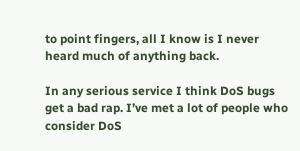to point fingers, all I know is I never heard much of anything back.

In any serious service I think DoS bugs get a bad rap. I’ve met a lot of people who consider DoS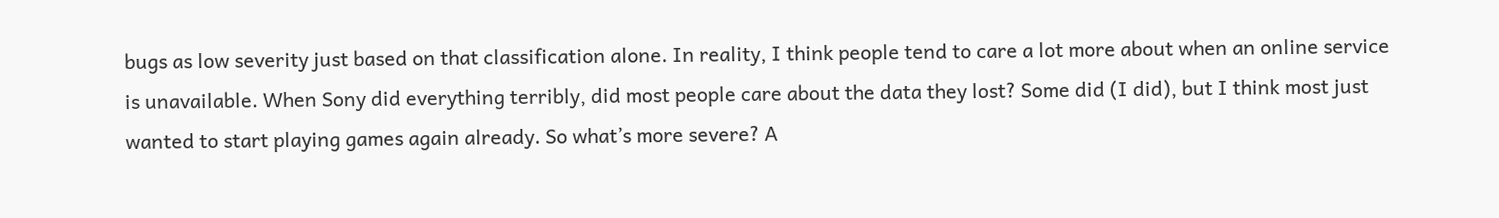bugs as low severity just based on that classification alone. In reality, I think people tend to care a lot more about when an online service is unavailable. When Sony did everything terribly, did most people care about the data they lost? Some did (I did), but I think most just wanted to start playing games again already. So what’s more severe? A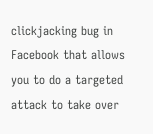clickjacking bug in Facebook that allows you to do a targeted attack to take over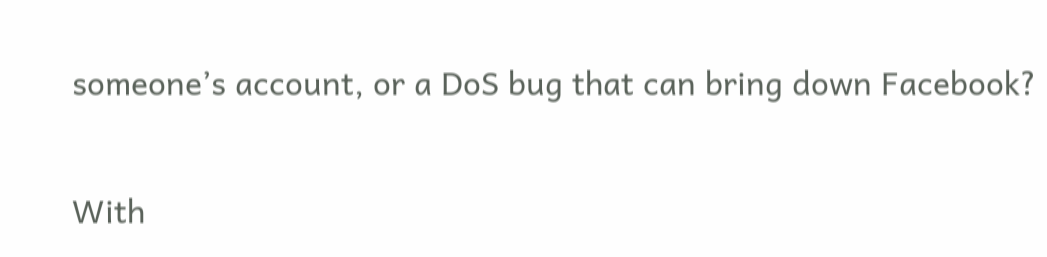someone’s account, or a DoS bug that can bring down Facebook?

With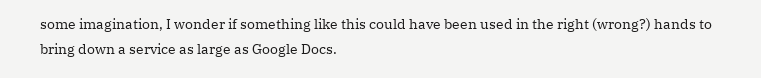some imagination, I wonder if something like this could have been used in the right (wrong?) hands to bring down a service as large as Google Docs.